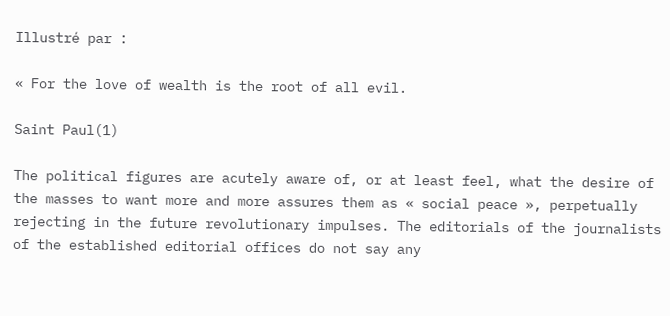Illustré par :

« For the love of wealth is the root of all evil.

Saint Paul(1)

The political figures are acutely aware of, or at least feel, what the desire of the masses to want more and more assures them as « social peace », perpetually rejecting in the future revolutionary impulses. The editorials of the journalists of the established editorial offices do not say any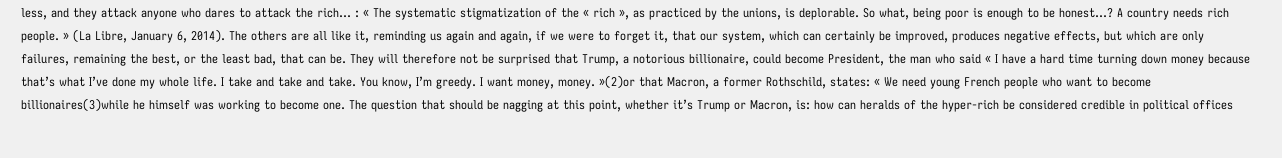less, and they attack anyone who dares to attack the rich… : « The systematic stigmatization of the « rich », as practiced by the unions, is deplorable. So what, being poor is enough to be honest…? A country needs rich people. » (La Libre, January 6, 2014). The others are all like it, reminding us again and again, if we were to forget it, that our system, which can certainly be improved, produces negative effects, but which are only failures, remaining the best, or the least bad, that can be. They will therefore not be surprised that Trump, a notorious billionaire, could become President, the man who said « I have a hard time turning down money because that’s what I’ve done my whole life. I take and take and take. You know, I’m greedy. I want money, money. »(2)or that Macron, a former Rothschild, states: « We need young French people who want to become billionaires(3)while he himself was working to become one. The question that should be nagging at this point, whether it’s Trump or Macron, is: how can heralds of the hyper-rich be considered credible in political offices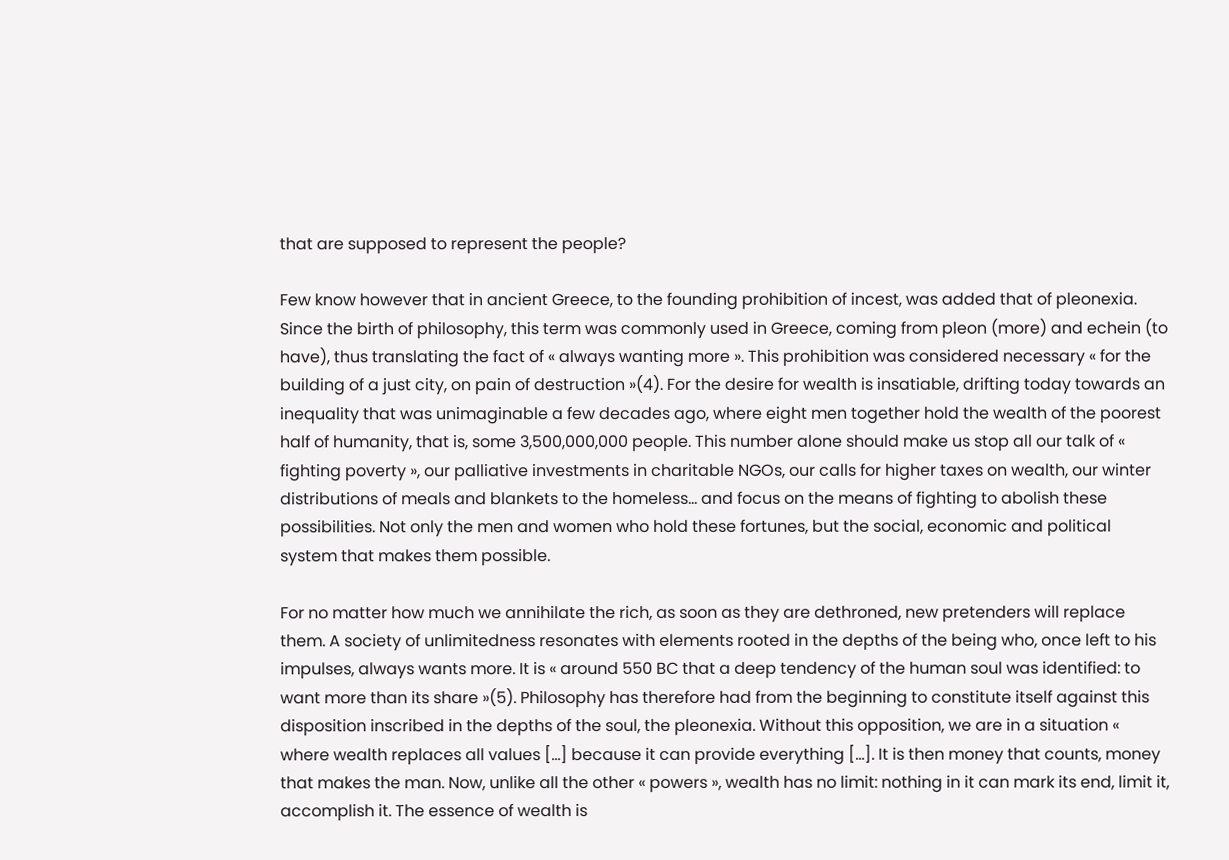that are supposed to represent the people?

Few know however that in ancient Greece, to the founding prohibition of incest, was added that of pleonexia. Since the birth of philosophy, this term was commonly used in Greece, coming from pleon (more) and echein (to have), thus translating the fact of « always wanting more ». This prohibition was considered necessary « for the building of a just city, on pain of destruction »(4). For the desire for wealth is insatiable, drifting today towards an inequality that was unimaginable a few decades ago, where eight men together hold the wealth of the poorest half of humanity, that is, some 3,500,000,000 people. This number alone should make us stop all our talk of « fighting poverty », our palliative investments in charitable NGOs, our calls for higher taxes on wealth, our winter distributions of meals and blankets to the homeless… and focus on the means of fighting to abolish these possibilities. Not only the men and women who hold these fortunes, but the social, economic and political system that makes them possible.

For no matter how much we annihilate the rich, as soon as they are dethroned, new pretenders will replace them. A society of unlimitedness resonates with elements rooted in the depths of the being who, once left to his impulses, always wants more. It is « around 550 BC that a deep tendency of the human soul was identified: to want more than its share »(5). Philosophy has therefore had from the beginning to constitute itself against this disposition inscribed in the depths of the soul, the pleonexia. Without this opposition, we are in a situation « where wealth replaces all values […] because it can provide everything […]. It is then money that counts, money that makes the man. Now, unlike all the other « powers », wealth has no limit: nothing in it can mark its end, limit it, accomplish it. The essence of wealth is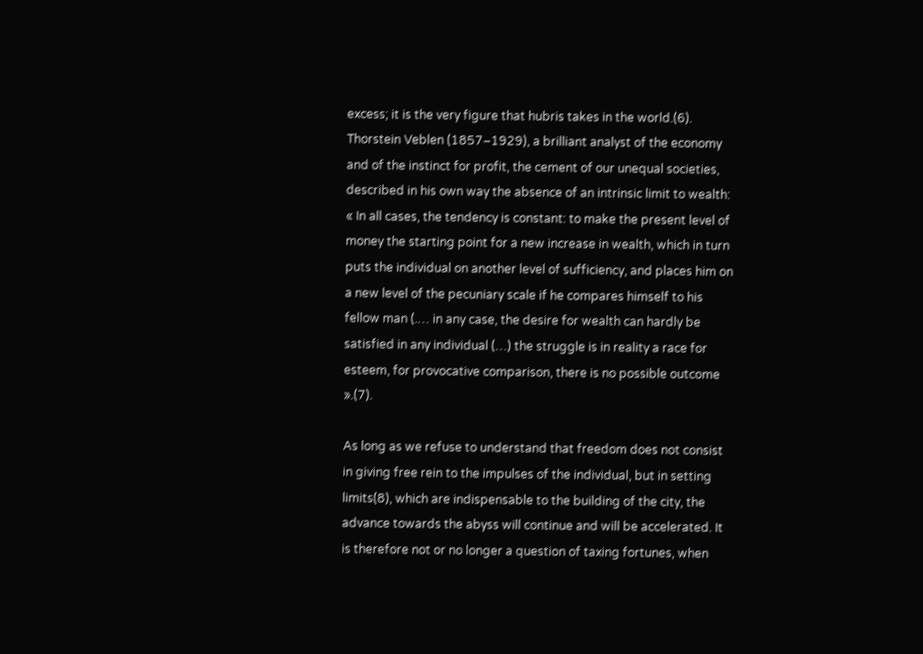excess; it is the very figure that hubris takes in the world.(6). Thorstein Veblen (1857–1929), a brilliant analyst of the economy and of the instinct for profit, the cement of our unequal societies, described in his own way the absence of an intrinsic limit to wealth: « In all cases, the tendency is constant: to make the present level of money the starting point for a new increase in wealth, which in turn puts the individual on another level of sufficiency, and places him on a new level of the pecuniary scale if he compares himself to his fellow man (.… in any case, the desire for wealth can hardly be satisfied in any individual (…) the struggle is in reality a race for esteem, for provocative comparison, there is no possible outcome ».(7).

As long as we refuse to understand that freedom does not consist in giving free rein to the impulses of the individual, but in setting limits(8), which are indispensable to the building of the city, the advance towards the abyss will continue and will be accelerated. It is therefore not or no longer a question of taxing fortunes, when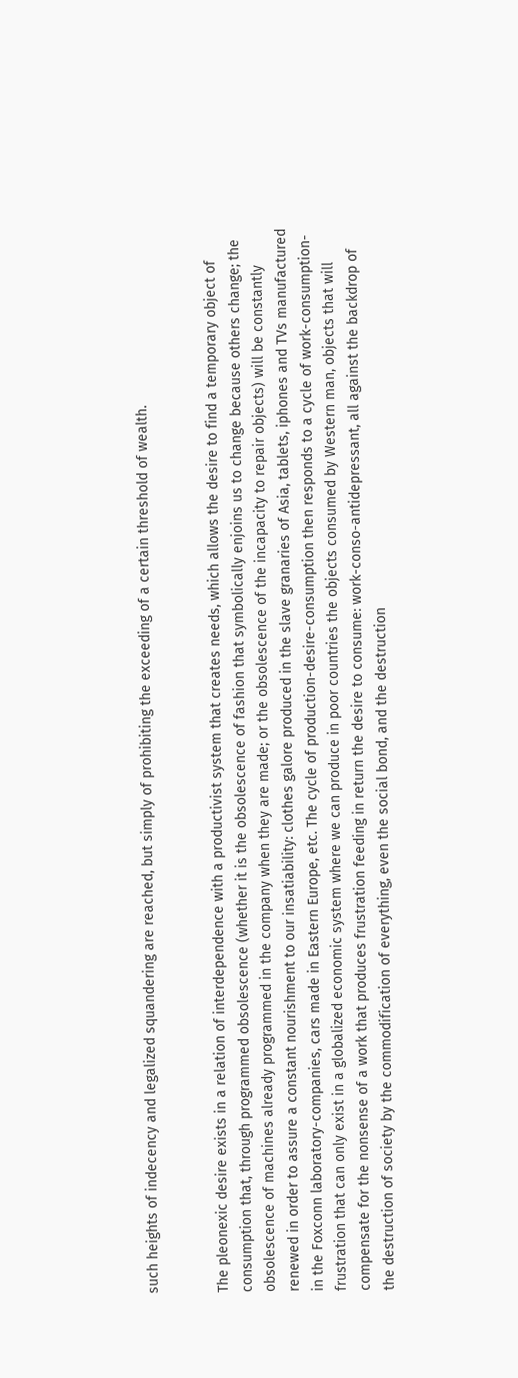such heights of indecency and legalized squandering are reached, but simply of prohibiting the exceeding of a certain threshold of wealth.


The pleonexic desire exists in a relation of interdependence with a productivist system that creates needs, which allows the desire to find a temporary object of consumption that, through programmed obsolescence (whether it is the obsolescence of fashion that symbolically enjoins us to change because others change; the obsolescence of machines already programmed in the company when they are made; or the obsolescence of the incapacity to repair objects) will be constantly renewed in order to assure a constant nourishment to our insatiability: clothes galore produced in the slave granaries of Asia, tablets, iphones and TVs manufactured in the Foxconn laboratory-companies, cars made in Eastern Europe, etc. The cycle of production-desire-consumption then responds to a cycle of work-consumption-frustration that can only exist in a globalized economic system where we can produce in poor countries the objects consumed by Western man, objects that will compensate for the nonsense of a work that produces frustration feeding in return the desire to consume: work-conso-antidepressant, all against the backdrop of the destruction of society by the commodification of everything, even the social bond, and the destruction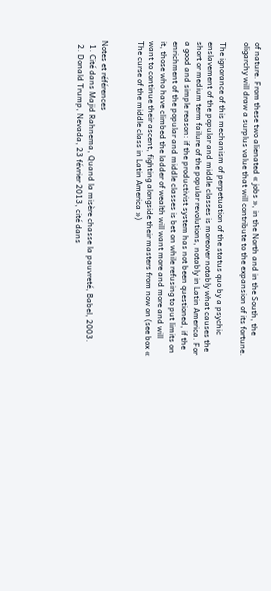of nature. From these two alienated « jobs », in the North and in the South, the oligarchy will draw a surplus value that will contribute to the expansion of its fortune.

The ignorance of this mechanism of perpetuation of the status quo by a psychic enslavement of the popular and middle classes is moreover notably what causes the short or medium term failure of the popular revolutions, notably in Latin America. For a good and simple reason: if the productivist system has not been questioned, if the enrichment of the popular and middle classes is bet on while refusing to put limits on it, those who have climbed the ladder of wealth will want more and more and will want to continue their ascent, fighting alongside their masters from now on (see box « The curse of the middle class in Latin America »)


Notes et références
  1. Cité dans Majid Rahnema, Quand la misère chasse la pauvreté, Babel, 2003.
  2. Donald Trump, Nevada, 23 février 2013, cité dans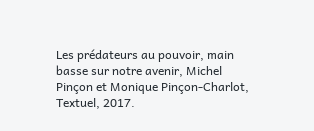Les prédateurs au pouvoir, main basse sur notre avenir, Michel Pinçon et Monique Pinçon-Charlot, Textuel, 2017.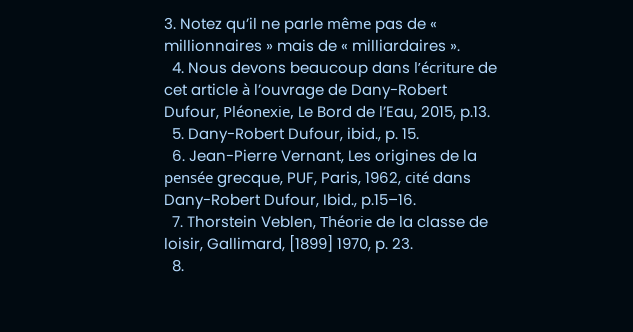3. Notez qu’il ne parle même pas de « millionnaires » mais de « milliardaires ».
  4. Nous devons beaucoup dans l’écriture de cet article à l’ouvrage de Dany-Robert Dufour, Pléonexie, Le Bord de l’Eau, 2015, p.13.
  5. Dany-Robert Dufour, ibid., p. 15.
  6. Jean-Pierre Vernant, Les origines de la pensée grecque, PUF, Paris, 1962, cité dans Dany-Robert Dufour, Ibid., p.15–16.
  7. Thorstein Veblen, Théorie de la classe de loisir, Gallimard, [1899] 1970, p. 23.
  8.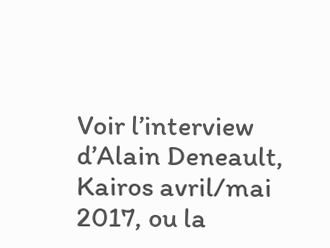Voir l’interview d’Alain Deneault, Kairos avril/mai 2017, ou la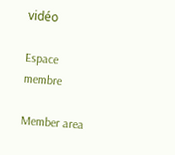vidéo

Espace membre

Member area